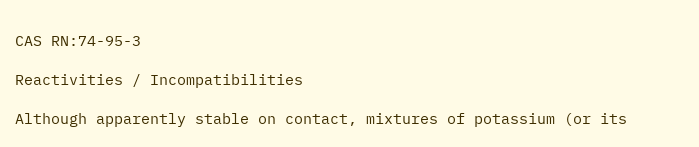CAS RN:74-95-3

Reactivities / Incompatibilities

Although apparently stable on contact, mixtures of potassium (or its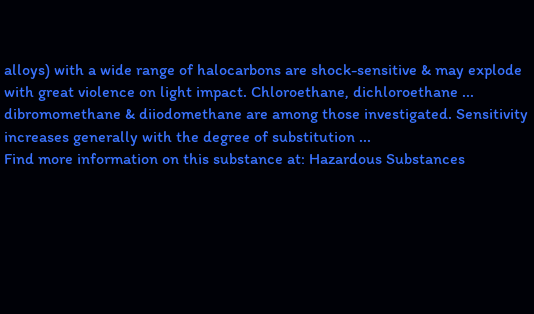alloys) with a wide range of halocarbons are shock-sensitive & may explode with great violence on light impact. Chloroethane, dichloroethane ... dibromomethane & diiodomethane are among those investigated. Sensitivity increases generally with the degree of substitution ...
Find more information on this substance at: Hazardous Substances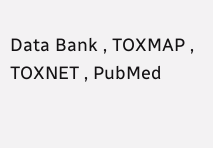Data Bank , TOXMAP , TOXNET , PubMed